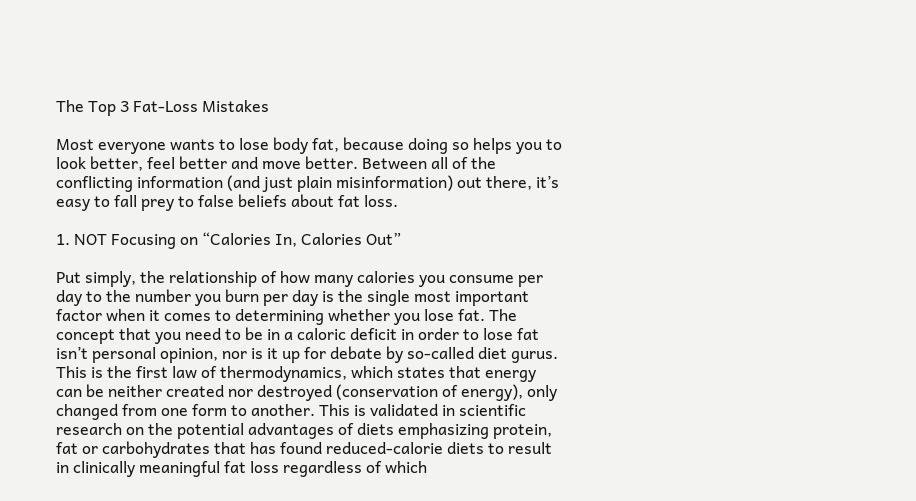The Top 3 Fat-Loss Mistakes

Most everyone wants to lose body fat, because doing so helps you to look better, feel better and move better. Between all of the conflicting information (and just plain misinformation) out there, it’s easy to fall prey to false beliefs about fat loss.

1. NOT Focusing on “Calories In, Calories Out”

Put simply, the relationship of how many calories you consume per day to the number you burn per day is the single most important factor when it comes to determining whether you lose fat. The concept that you need to be in a caloric deficit in order to lose fat isn’t personal opinion, nor is it up for debate by so-called diet gurus. This is the first law of thermodynamics, which states that energy can be neither created nor destroyed (conservation of energy), only changed from one form to another. This is validated in scientific research on the potential advantages of diets emphasizing protein, fat or carbohydrates that has found reduced-calorie diets to result in clinically meaningful fat loss regardless of which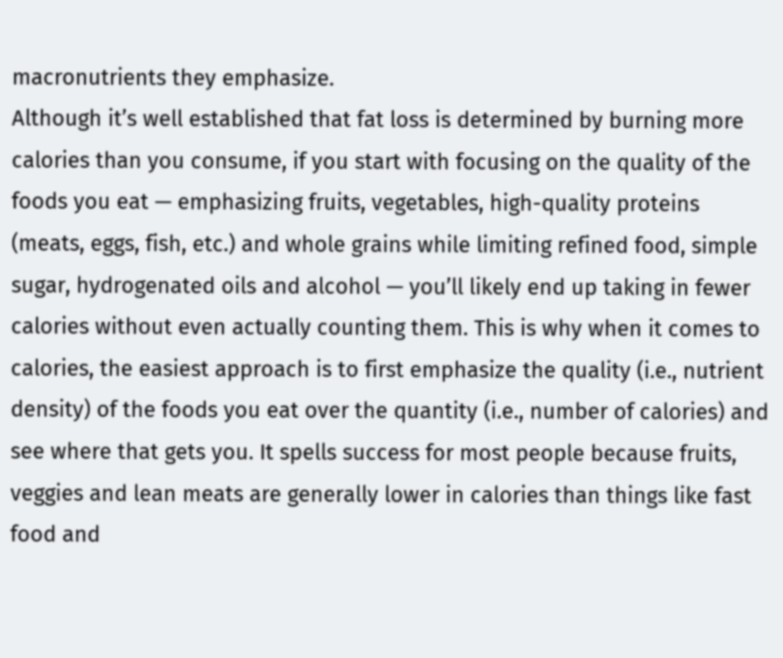macronutrients they emphasize.
Although it’s well established that fat loss is determined by burning more calories than you consume, if you start with focusing on the quality of the foods you eat — emphasizing fruits, vegetables, high-quality proteins (meats, eggs, fish, etc.) and whole grains while limiting refined food, simple sugar, hydrogenated oils and alcohol — you’ll likely end up taking in fewer calories without even actually counting them. This is why when it comes to calories, the easiest approach is to first emphasize the quality (i.e., nutrient density) of the foods you eat over the quantity (i.e., number of calories) and see where that gets you. It spells success for most people because fruits, veggies and lean meats are generally lower in calories than things like fast food and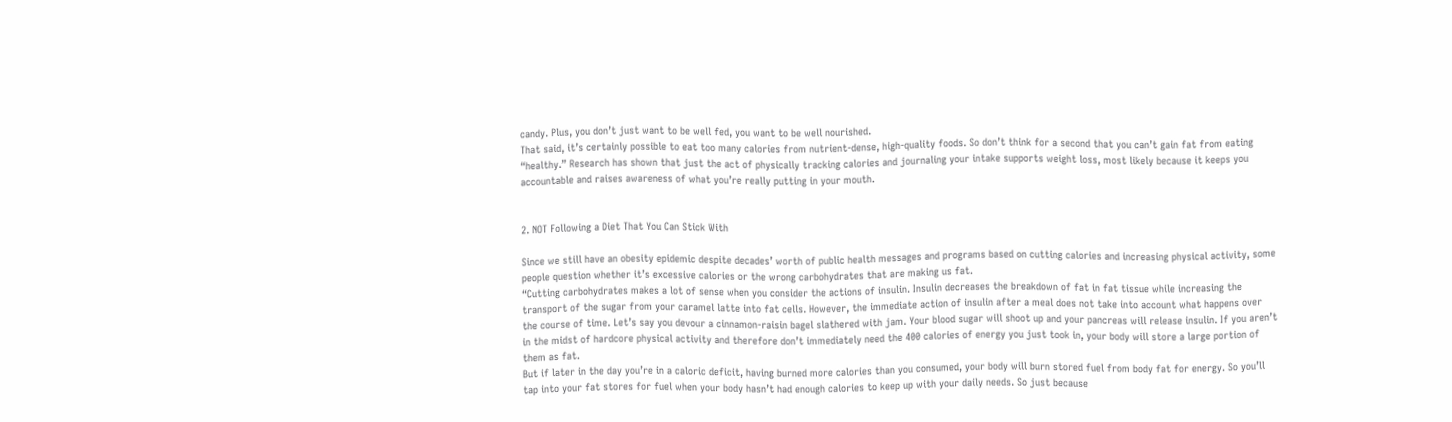candy. Plus, you don’t just want to be well fed, you want to be well nourished.
That said, it’s certainly possible to eat too many calories from nutrient-dense, high-quality foods. So don’t think for a second that you can’t gain fat from eating “healthy.” Research has shown that just the act of physically tracking calories and journaling your intake supports weight loss, most likely because it keeps you accountable and raises awareness of what you’re really putting in your mouth.


2. NOT Following a Diet That You Can Stick With

Since we still have an obesity epidemic despite decades’ worth of public health messages and programs based on cutting calories and increasing physical activity, some people question whether it’s excessive calories or the wrong carbohydrates that are making us fat.
“Cutting carbohydrates makes a lot of sense when you consider the actions of insulin. Insulin decreases the breakdown of fat in fat tissue while increasing the transport of the sugar from your caramel latte into fat cells. However, the immediate action of insulin after a meal does not take into account what happens over the course of time. Let’s say you devour a cinnamon-raisin bagel slathered with jam. Your blood sugar will shoot up and your pancreas will release insulin. If you aren’t in the midst of hardcore physical activity and therefore don’t immediately need the 400 calories of energy you just took in, your body will store a large portion of them as fat.
But if later in the day you’re in a caloric deficit, having burned more calories than you consumed, your body will burn stored fuel from body fat for energy. So you’ll tap into your fat stores for fuel when your body hasn’t had enough calories to keep up with your daily needs. So just because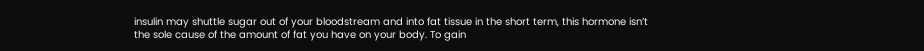insulin may shuttle sugar out of your bloodstream and into fat tissue in the short term, this hormone isn’t the sole cause of the amount of fat you have on your body. To gain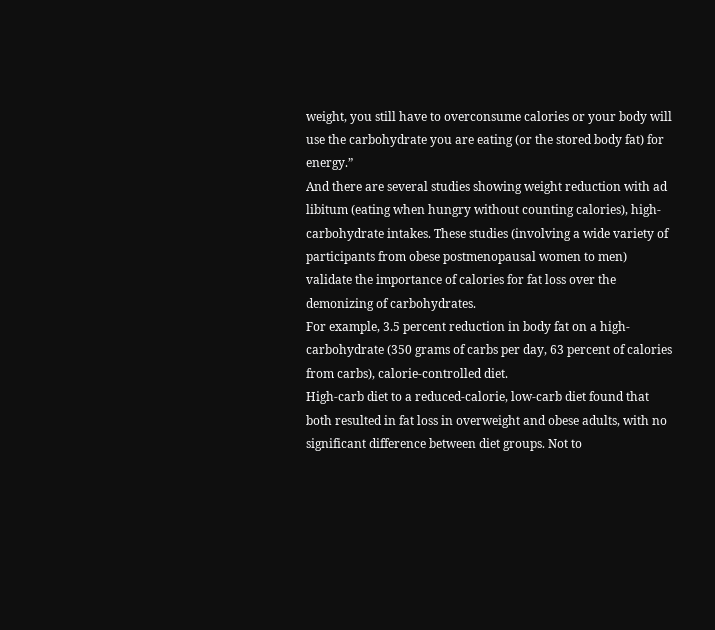weight, you still have to overconsume calories or your body will use the carbohydrate you are eating (or the stored body fat) for energy.”
And there are several studies showing weight reduction with ad libitum (eating when hungry without counting calories), high-carbohydrate intakes. These studies (involving a wide variety of participants from obese postmenopausal women to men) validate the importance of calories for fat loss over the demonizing of carbohydrates.
For example, 3.5 percent reduction in body fat on a high-carbohydrate (350 grams of carbs per day, 63 percent of calories from carbs), calorie-controlled diet.
High-carb diet to a reduced-calorie, low-carb diet found that both resulted in fat loss in overweight and obese adults, with no significant difference between diet groups. Not to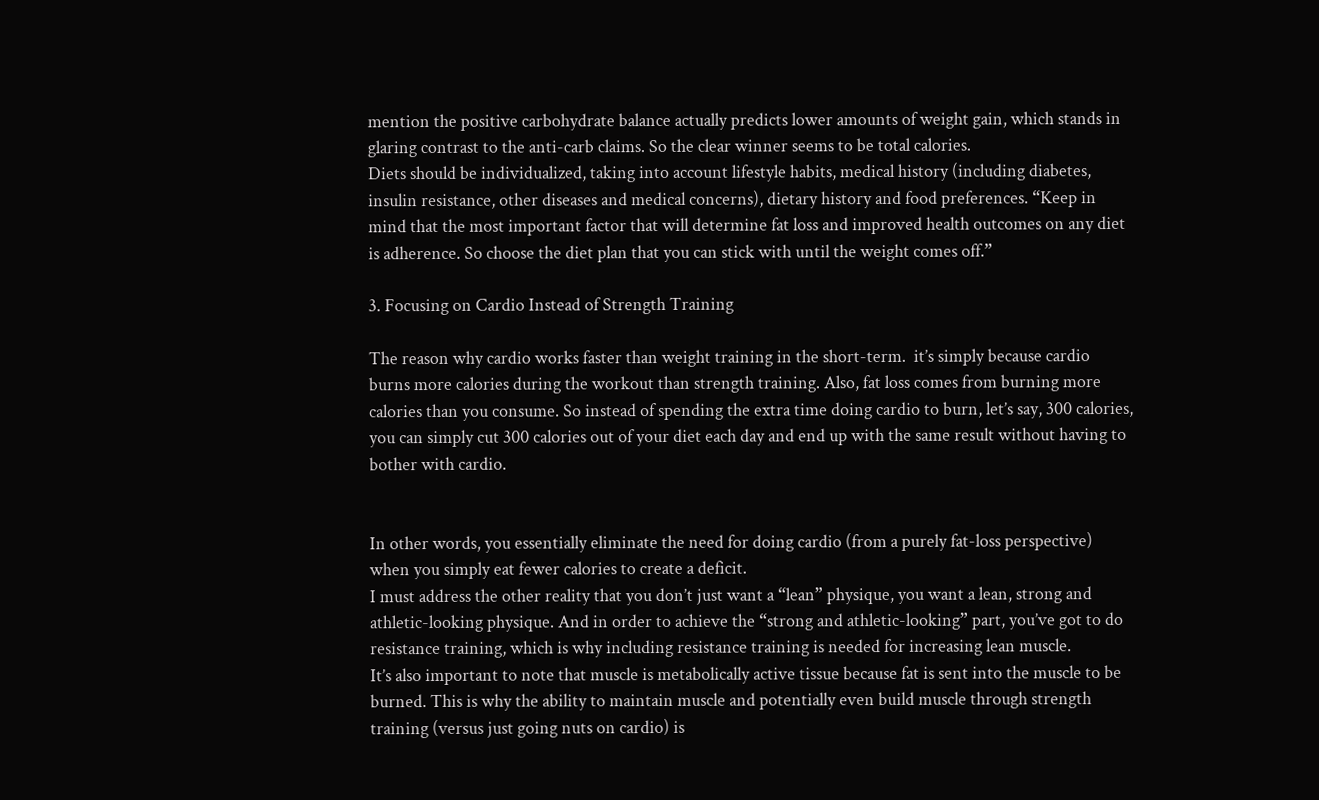mention the positive carbohydrate balance actually predicts lower amounts of weight gain, which stands in glaring contrast to the anti-carb claims. So the clear winner seems to be total calories.
Diets should be individualized, taking into account lifestyle habits, medical history (including diabetes, insulin resistance, other diseases and medical concerns), dietary history and food preferences. “Keep in mind that the most important factor that will determine fat loss and improved health outcomes on any diet is adherence. So choose the diet plan that you can stick with until the weight comes off.”

3. Focusing on Cardio Instead of Strength Training

The reason why cardio works faster than weight training in the short-term.  it’s simply because cardio burns more calories during the workout than strength training. Also, fat loss comes from burning more calories than you consume. So instead of spending the extra time doing cardio to burn, let’s say, 300 calories, you can simply cut 300 calories out of your diet each day and end up with the same result without having to bother with cardio.


In other words, you essentially eliminate the need for doing cardio (from a purely fat-loss perspective) when you simply eat fewer calories to create a deficit.
I must address the other reality that you don’t just want a “lean” physique, you want a lean, strong and athletic-looking physique. And in order to achieve the “strong and athletic-looking” part, you’ve got to do resistance training, which is why including resistance training is needed for increasing lean muscle.
It’s also important to note that muscle is metabolically active tissue because fat is sent into the muscle to be burned. This is why the ability to maintain muscle and potentially even build muscle through strength training (versus just going nuts on cardio) is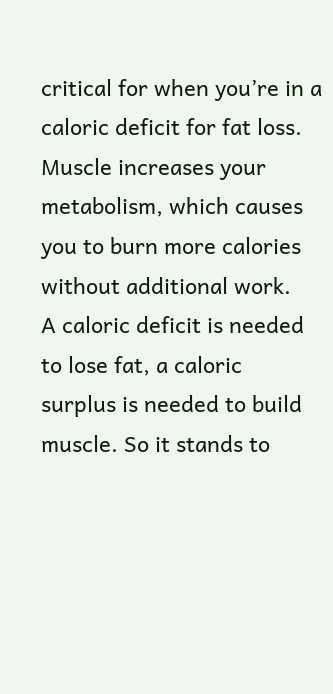critical for when you’re in a caloric deficit for fat loss. Muscle increases your metabolism, which causes you to burn more calories without additional work.
A caloric deficit is needed to lose fat, a caloric surplus is needed to build muscle. So it stands to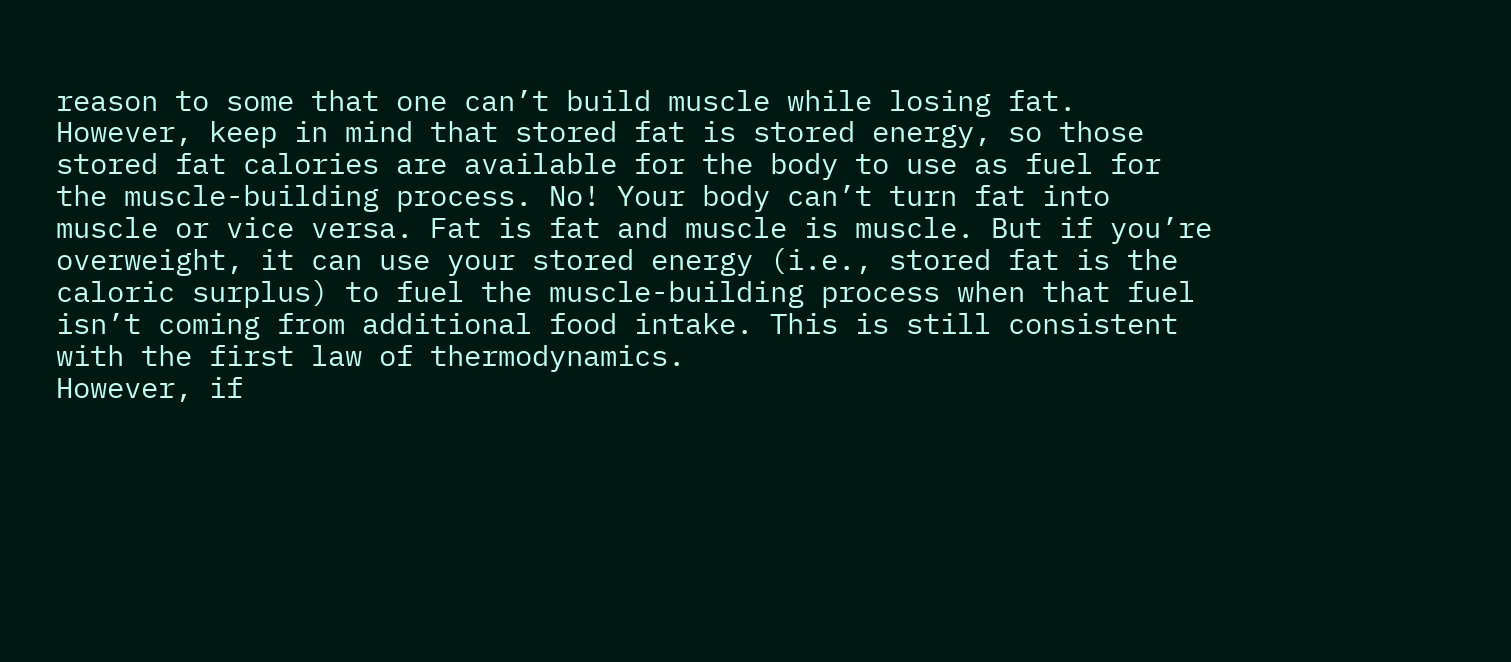reason to some that one can’t build muscle while losing fat. However, keep in mind that stored fat is stored energy, so those stored fat calories are available for the body to use as fuel for the muscle-building process. No! Your body can’t turn fat into muscle or vice versa. Fat is fat and muscle is muscle. But if you’re overweight, it can use your stored energy (i.e., stored fat is the caloric surplus) to fuel the muscle-building process when that fuel isn’t coming from additional food intake. This is still consistent with the first law of thermodynamics.
However, if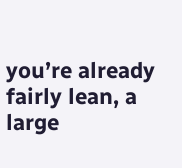you’re already fairly lean, a large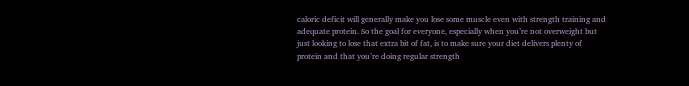caloric deficit will generally make you lose some muscle even with strength training and adequate protein. So the goal for everyone, especially when you’re not overweight but just looking to lose that extra bit of fat, is to make sure your diet delivers plenty of protein and that you’re doing regular strength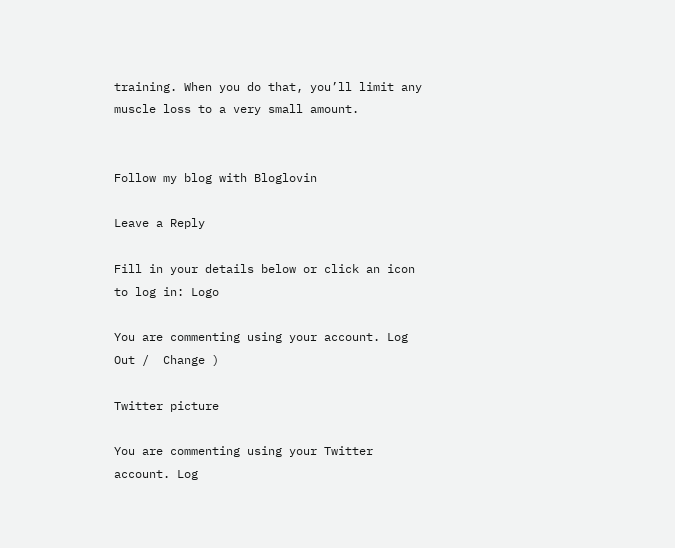training. When you do that, you’ll limit any muscle loss to a very small amount.


Follow my blog with Bloglovin

Leave a Reply

Fill in your details below or click an icon to log in: Logo

You are commenting using your account. Log Out /  Change )

Twitter picture

You are commenting using your Twitter account. Log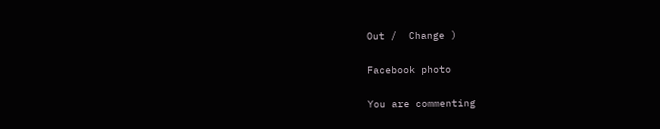Out /  Change )

Facebook photo

You are commenting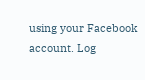using your Facebook account. Log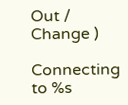Out /  Change )

Connecting to %s